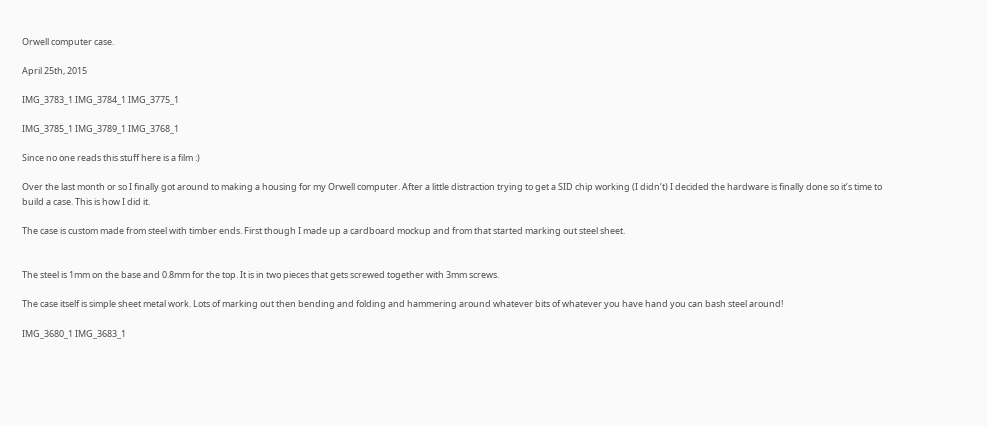Orwell computer case.

April 25th, 2015

IMG_3783_1 IMG_3784_1 IMG_3775_1

IMG_3785_1 IMG_3789_1 IMG_3768_1

Since no one reads this stuff here is a film :)

Over the last month or so I finally got around to making a housing for my Orwell computer. After a little distraction trying to get a SID chip working (I didn’t) I decided the hardware is finally done so it’s time to build a case. This is how I did it.

The case is custom made from steel with timber ends. First though I made up a cardboard mockup and from that started marking out steel sheet.


The steel is 1mm on the base and 0.8mm for the top. It is in two pieces that gets screwed together with 3mm screws.

The case itself is simple sheet metal work. Lots of marking out then bending and folding and hammering around whatever bits of whatever you have hand you can bash steel around!

IMG_3680_1 IMG_3683_1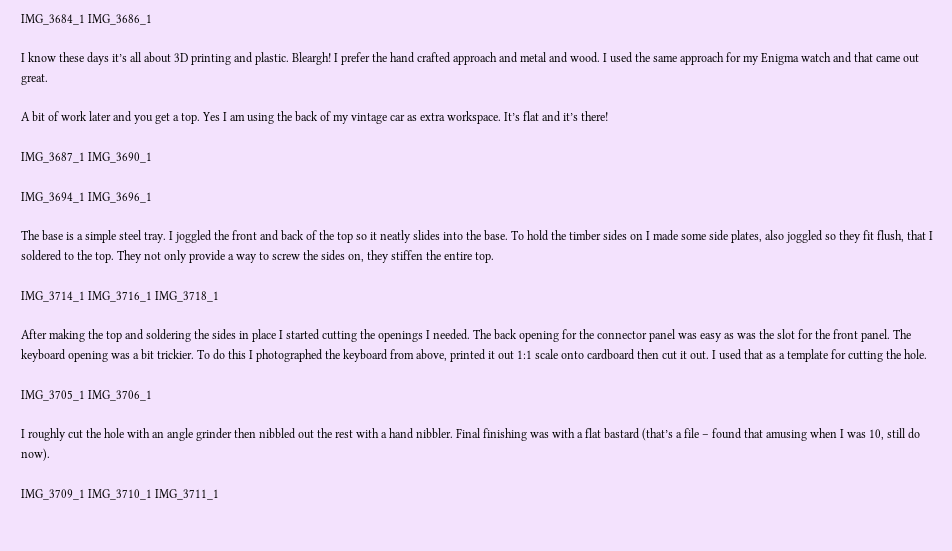IMG_3684_1 IMG_3686_1

I know these days it’s all about 3D printing and plastic. Bleargh! I prefer the hand crafted approach and metal and wood. I used the same approach for my Enigma watch and that came out great.

A bit of work later and you get a top. Yes I am using the back of my vintage car as extra workspace. It’s flat and it’s there!

IMG_3687_1 IMG_3690_1

IMG_3694_1 IMG_3696_1

The base is a simple steel tray. I joggled the front and back of the top so it neatly slides into the base. To hold the timber sides on I made some side plates, also joggled so they fit flush, that I soldered to the top. They not only provide a way to screw the sides on, they stiffen the entire top.

IMG_3714_1 IMG_3716_1 IMG_3718_1

After making the top and soldering the sides in place I started cutting the openings I needed. The back opening for the connector panel was easy as was the slot for the front panel. The keyboard opening was a bit trickier. To do this I photographed the keyboard from above, printed it out 1:1 scale onto cardboard then cut it out. I used that as a template for cutting the hole.

IMG_3705_1 IMG_3706_1

I roughly cut the hole with an angle grinder then nibbled out the rest with a hand nibbler. Final finishing was with a flat bastard (that’s a file – found that amusing when I was 10, still do now).

IMG_3709_1 IMG_3710_1 IMG_3711_1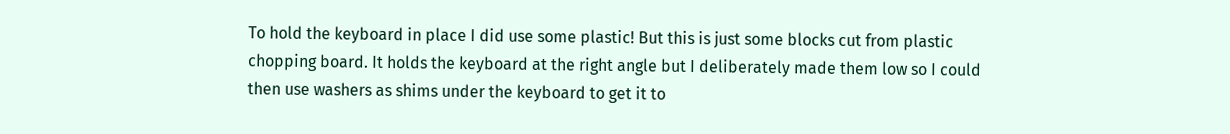To hold the keyboard in place I did use some plastic! But this is just some blocks cut from plastic chopping board. It holds the keyboard at the right angle but I deliberately made them low so I could then use washers as shims under the keyboard to get it to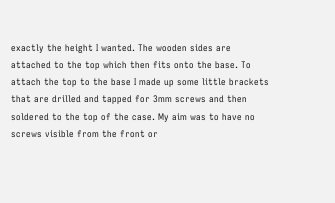exactly the height I wanted. The wooden sides are attached to the top which then fits onto the base. To attach the top to the base I made up some little brackets that are drilled and tapped for 3mm screws and then soldered to the top of the case. My aim was to have no screws visible from the front or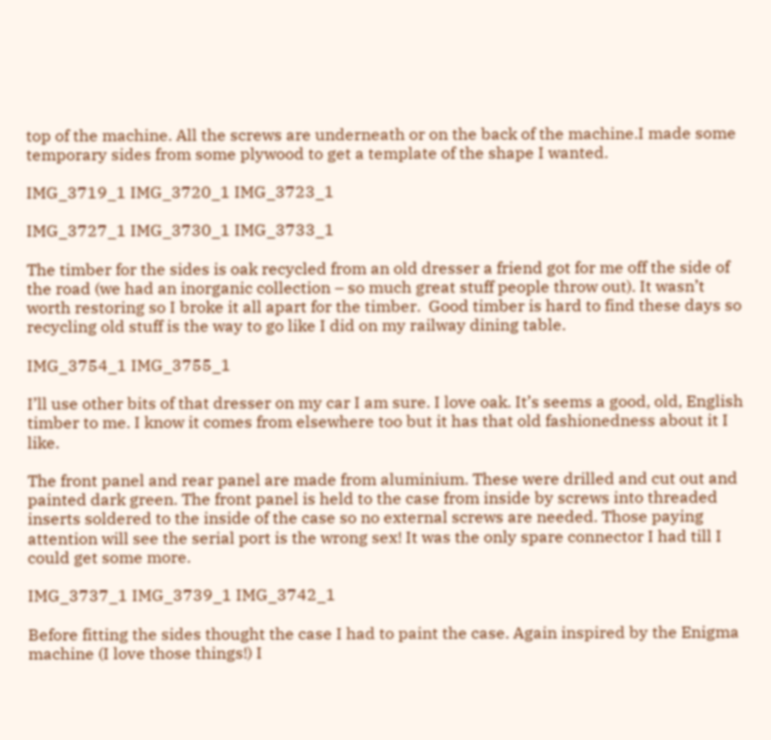top of the machine. All the screws are underneath or on the back of the machine.I made some temporary sides from some plywood to get a template of the shape I wanted.

IMG_3719_1 IMG_3720_1 IMG_3723_1

IMG_3727_1 IMG_3730_1 IMG_3733_1

The timber for the sides is oak recycled from an old dresser a friend got for me off the side of the road (we had an inorganic collection – so much great stuff people throw out). It wasn’t worth restoring so I broke it all apart for the timber.  Good timber is hard to find these days so recycling old stuff is the way to go like I did on my railway dining table.

IMG_3754_1 IMG_3755_1

I’ll use other bits of that dresser on my car I am sure. I love oak. It’s seems a good, old, English timber to me. I know it comes from elsewhere too but it has that old fashionedness about it I like.

The front panel and rear panel are made from aluminium. These were drilled and cut out and painted dark green. The front panel is held to the case from inside by screws into threaded inserts soldered to the inside of the case so no external screws are needed. Those paying attention will see the serial port is the wrong sex! It was the only spare connector I had till I could get some more.

IMG_3737_1 IMG_3739_1 IMG_3742_1

Before fitting the sides thought the case I had to paint the case. Again inspired by the Enigma machine (I love those things!) I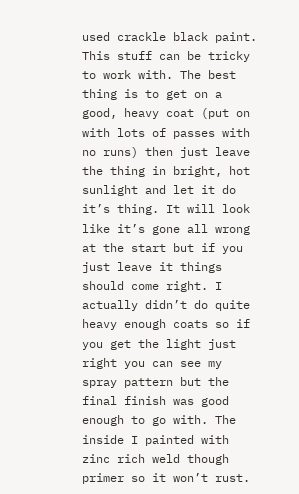used crackle black paint. This stuff can be tricky to work with. The best thing is to get on a good, heavy coat (put on with lots of passes with no runs) then just leave the thing in bright, hot sunlight and let it do it’s thing. It will look like it’s gone all wrong at the start but if you just leave it things should come right. I actually didn’t do quite heavy enough coats so if you get the light just right you can see my spray pattern but the final finish was good enough to go with. The inside I painted with zinc rich weld though primer so it won’t rust.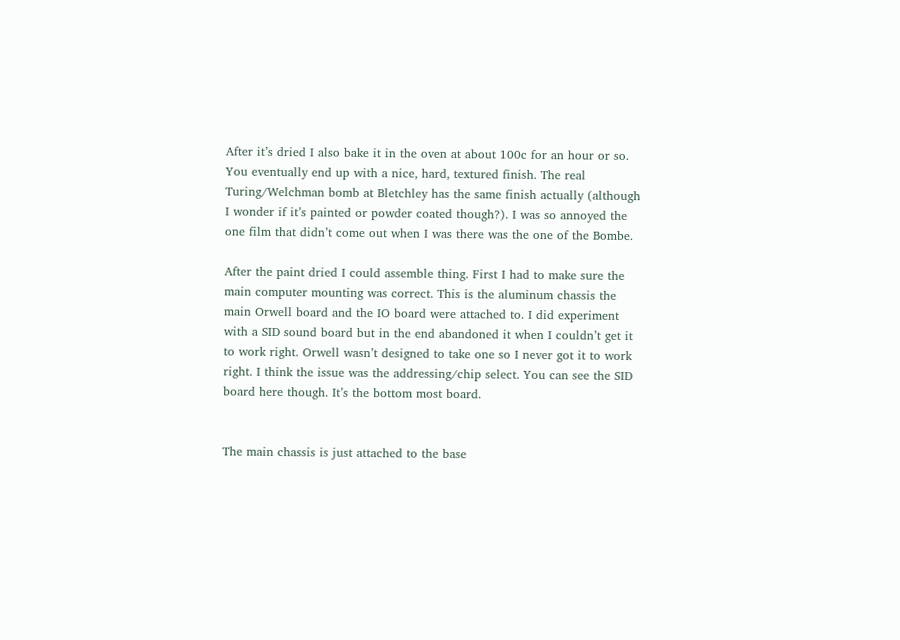After it’s dried I also bake it in the oven at about 100c for an hour or so. You eventually end up with a nice, hard, textured finish. The real Turing/Welchman bomb at Bletchley has the same finish actually (although I wonder if it’s painted or powder coated though?). I was so annoyed the one film that didn’t come out when I was there was the one of the Bombe.

After the paint dried I could assemble thing. First I had to make sure the main computer mounting was correct. This is the aluminum chassis the main Orwell board and the IO board were attached to. I did experiment with a SID sound board but in the end abandoned it when I couldn’t get it to work right. Orwell wasn’t designed to take one so I never got it to work right. I think the issue was the addressing/chip select. You can see the SID board here though. It’s the bottom most board.


The main chassis is just attached to the base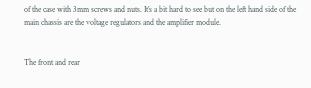of the case with 3mm screws and nuts. It’s a bit hard to see but on the left hand side of the main chassis are the voltage regulators and the amplifier module.


The front and rear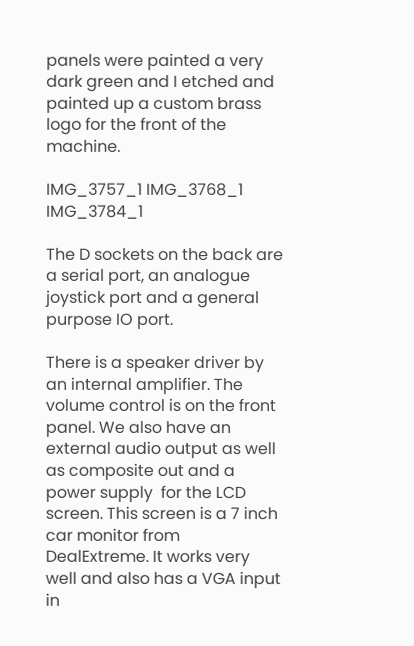panels were painted a very dark green and I etched and painted up a custom brass logo for the front of the machine.

IMG_3757_1 IMG_3768_1 IMG_3784_1

The D sockets on the back are a serial port, an analogue joystick port and a general purpose IO port.

There is a speaker driver by an internal amplifier. The volume control is on the front panel. We also have an external audio output as well as composite out and a power supply  for the LCD screen. This screen is a 7 inch car monitor from DealExtreme. It works very well and also has a VGA input in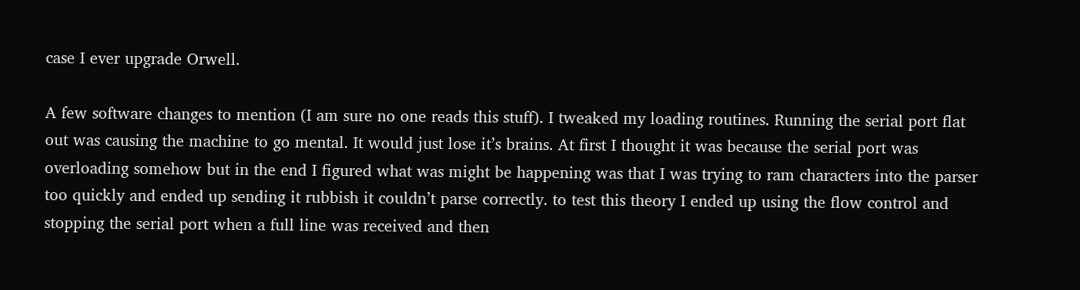case I ever upgrade Orwell.

A few software changes to mention (I am sure no one reads this stuff). I tweaked my loading routines. Running the serial port flat out was causing the machine to go mental. It would just lose it’s brains. At first I thought it was because the serial port was overloading somehow but in the end I figured what was might be happening was that I was trying to ram characters into the parser too quickly and ended up sending it rubbish it couldn’t parse correctly. to test this theory I ended up using the flow control and stopping the serial port when a full line was received and then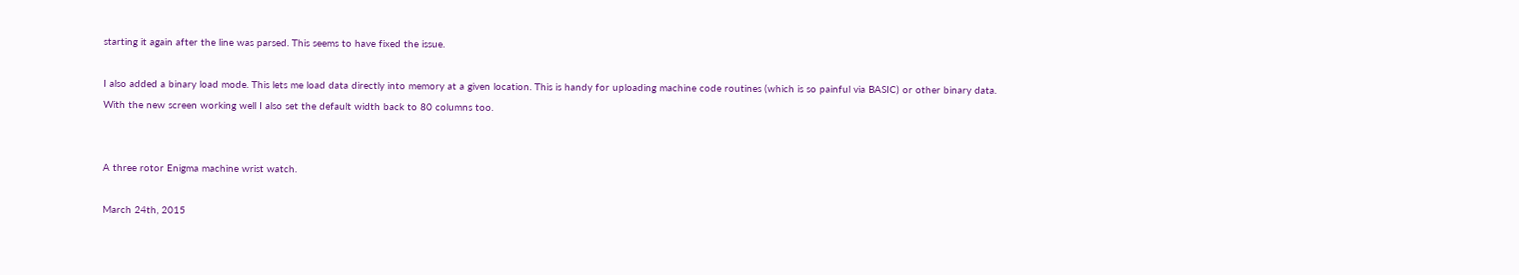starting it again after the line was parsed. This seems to have fixed the issue.

I also added a binary load mode. This lets me load data directly into memory at a given location. This is handy for uploading machine code routines (which is so painful via BASIC) or other binary data. With the new screen working well I also set the default width back to 80 columns too.


A three rotor Enigma machine wrist watch.

March 24th, 2015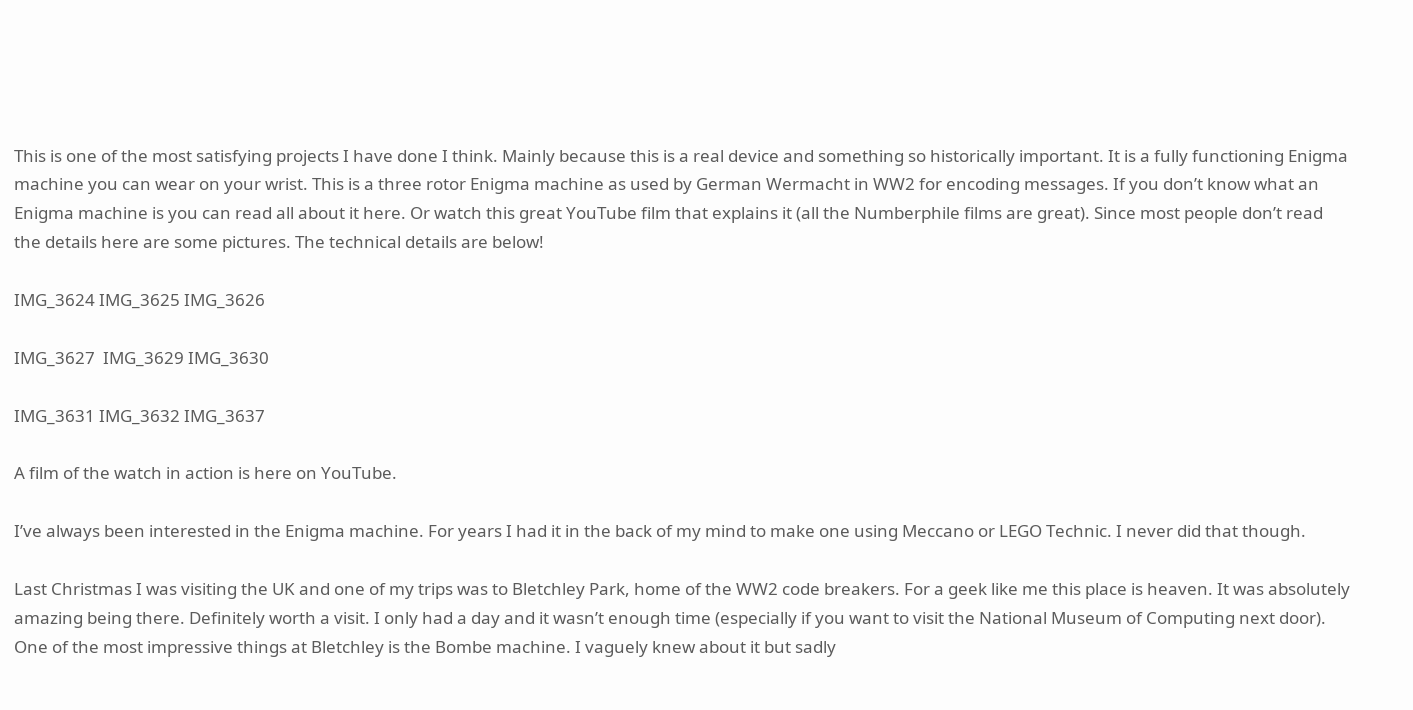This is one of the most satisfying projects I have done I think. Mainly because this is a real device and something so historically important. It is a fully functioning Enigma machine you can wear on your wrist. This is a three rotor Enigma machine as used by German Wermacht in WW2 for encoding messages. If you don’t know what an Enigma machine is you can read all about it here. Or watch this great YouTube film that explains it (all the Numberphile films are great). Since most people don’t read the details here are some pictures. The technical details are below!

IMG_3624 IMG_3625 IMG_3626

IMG_3627  IMG_3629 IMG_3630

IMG_3631 IMG_3632 IMG_3637

A film of the watch in action is here on YouTube.

I’ve always been interested in the Enigma machine. For years I had it in the back of my mind to make one using Meccano or LEGO Technic. I never did that though.

Last Christmas I was visiting the UK and one of my trips was to Bletchley Park, home of the WW2 code breakers. For a geek like me this place is heaven. It was absolutely amazing being there. Definitely worth a visit. I only had a day and it wasn’t enough time (especially if you want to visit the National Museum of Computing next door). One of the most impressive things at Bletchley is the Bombe machine. I vaguely knew about it but sadly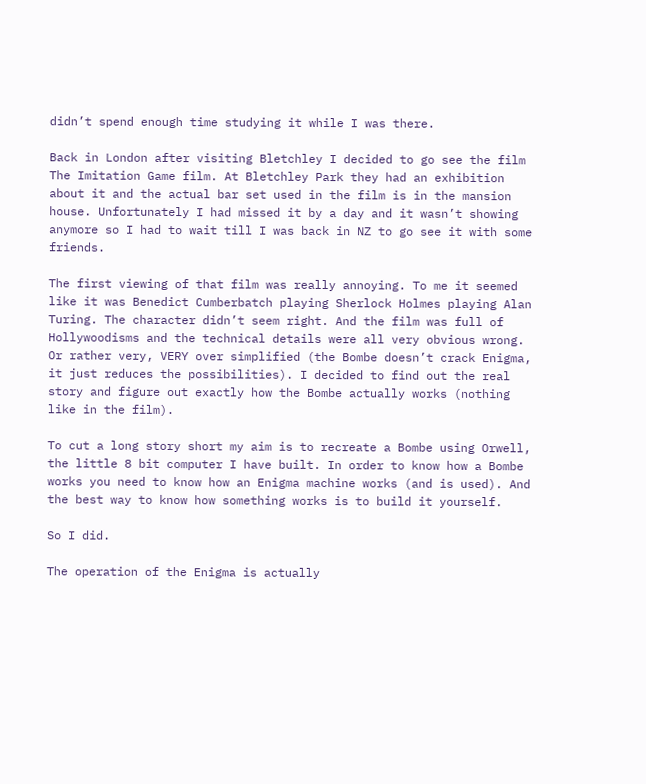didn’t spend enough time studying it while I was there.

Back in London after visiting Bletchley I decided to go see the film The Imitation Game film. At Bletchley Park they had an exhibition about it and the actual bar set used in the film is in the mansion house. Unfortunately I had missed it by a day and it wasn’t showing anymore so I had to wait till I was back in NZ to go see it with some friends.

The first viewing of that film was really annoying. To me it seemed like it was Benedict Cumberbatch playing Sherlock Holmes playing Alan Turing. The character didn’t seem right. And the film was full of Hollywoodisms and the technical details were all very obvious wrong. Or rather very, VERY over simplified (the Bombe doesn’t crack Enigma, it just reduces the possibilities). I decided to find out the real story and figure out exactly how the Bombe actually works (nothing like in the film).

To cut a long story short my aim is to recreate a Bombe using Orwell, the little 8 bit computer I have built. In order to know how a Bombe works you need to know how an Enigma machine works (and is used). And the best way to know how something works is to build it yourself.

So I did.

The operation of the Enigma is actually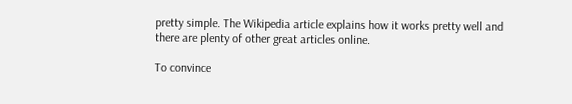pretty simple. The Wikipedia article explains how it works pretty well and there are plenty of other great articles online.

To convince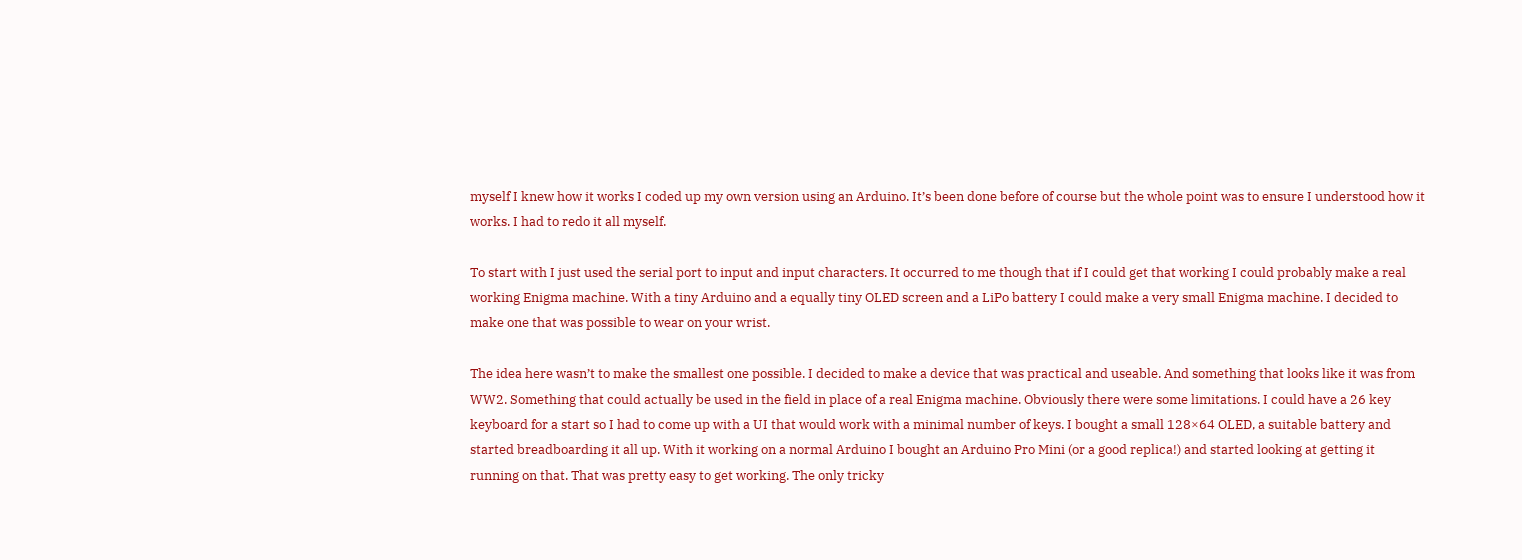myself I knew how it works I coded up my own version using an Arduino. It’s been done before of course but the whole point was to ensure I understood how it works. I had to redo it all myself.

To start with I just used the serial port to input and input characters. It occurred to me though that if I could get that working I could probably make a real working Enigma machine. With a tiny Arduino and a equally tiny OLED screen and a LiPo battery I could make a very small Enigma machine. I decided to make one that was possible to wear on your wrist.

The idea here wasn’t to make the smallest one possible. I decided to make a device that was practical and useable. And something that looks like it was from WW2. Something that could actually be used in the field in place of a real Enigma machine. Obviously there were some limitations. I could have a 26 key keyboard for a start so I had to come up with a UI that would work with a minimal number of keys. I bought a small 128×64 OLED, a suitable battery and started breadboarding it all up. With it working on a normal Arduino I bought an Arduino Pro Mini (or a good replica!) and started looking at getting it running on that. That was pretty easy to get working. The only tricky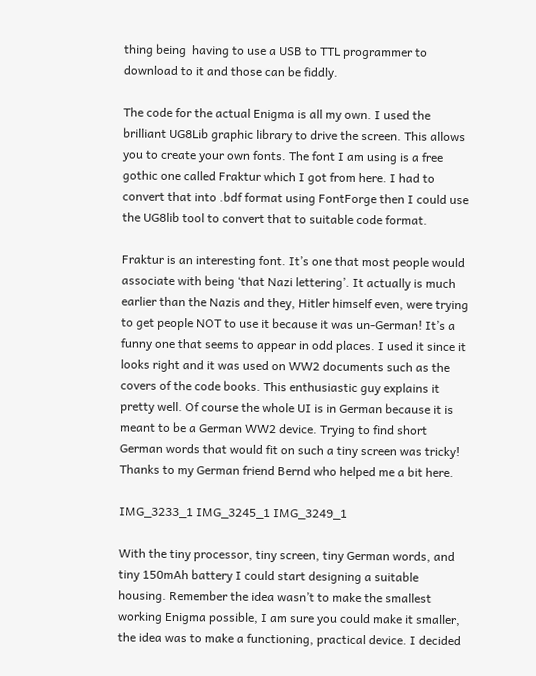thing being  having to use a USB to TTL programmer to download to it and those can be fiddly.

The code for the actual Enigma is all my own. I used the brilliant UG8Lib graphic library to drive the screen. This allows you to create your own fonts. The font I am using is a free gothic one called Fraktur which I got from here. I had to convert that into .bdf format using FontForge then I could use the UG8lib tool to convert that to suitable code format.

Fraktur is an interesting font. It’s one that most people would associate with being ‘that Nazi lettering’. It actually is much earlier than the Nazis and they, Hitler himself even, were trying to get people NOT to use it because it was un-German! It’s a funny one that seems to appear in odd places. I used it since it looks right and it was used on WW2 documents such as the covers of the code books. This enthusiastic guy explains it pretty well. Of course the whole UI is in German because it is meant to be a German WW2 device. Trying to find short German words that would fit on such a tiny screen was tricky! Thanks to my German friend Bernd who helped me a bit here.

IMG_3233_1 IMG_3245_1 IMG_3249_1

With the tiny processor, tiny screen, tiny German words, and tiny 150mAh battery I could start designing a suitable housing. Remember the idea wasn’t to make the smallest working Enigma possible, I am sure you could make it smaller, the idea was to make a functioning, practical device. I decided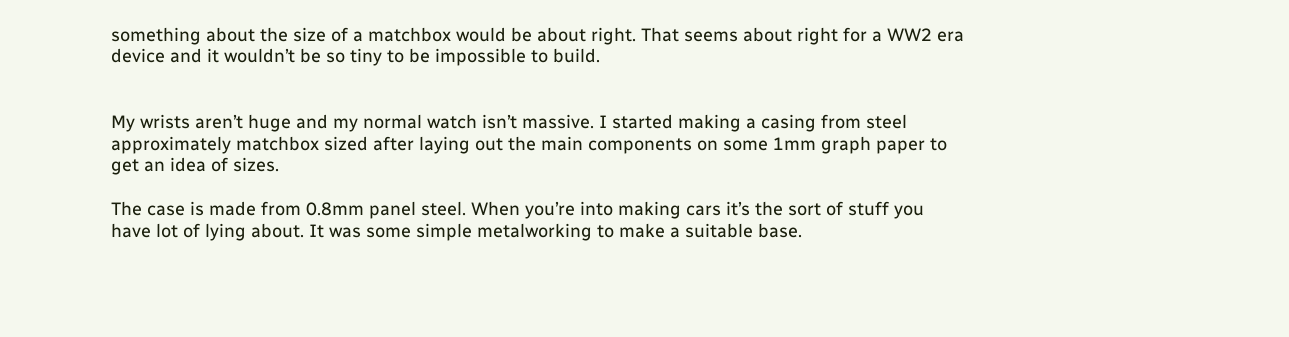something about the size of a matchbox would be about right. That seems about right for a WW2 era device and it wouldn’t be so tiny to be impossible to build.


My wrists aren’t huge and my normal watch isn’t massive. I started making a casing from steel approximately matchbox sized after laying out the main components on some 1mm graph paper to get an idea of sizes.

The case is made from 0.8mm panel steel. When you’re into making cars it’s the sort of stuff you have lot of lying about. It was some simple metalworking to make a suitable base.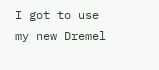I got to use my new Dremel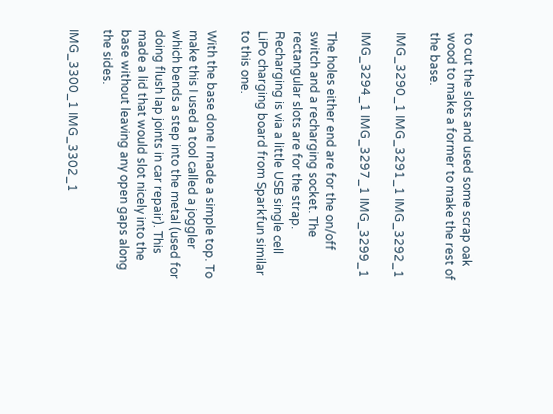to cut the slots and used some scrap oak wood to make a former to make the rest of the base.

IMG_3290_1 IMG_3291_1 IMG_3292_1

IMG_3294_1 IMG_3297_1 IMG_3299_1

The holes either end are for the on/off switch and a recharging socket. The rectangular slots are for the strap. Recharging is via a little USB single cell LiPo charging board from Sparkfun similar to this one.

With the base done I made a simple top. To make this I used a tool called a joggler which bends a step into the metal (used for doing flush lap joints in car repair). This made a lid that would slot nicely into the base without leaving any open gaps along the sides.

IMG_3300_1 IMG_3302_1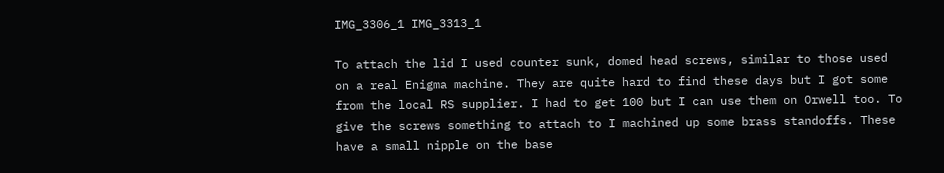IMG_3306_1 IMG_3313_1

To attach the lid I used counter sunk, domed head screws, similar to those used on a real Enigma machine. They are quite hard to find these days but I got some from the local RS supplier. I had to get 100 but I can use them on Orwell too. To give the screws something to attach to I machined up some brass standoffs. These have a small nipple on the base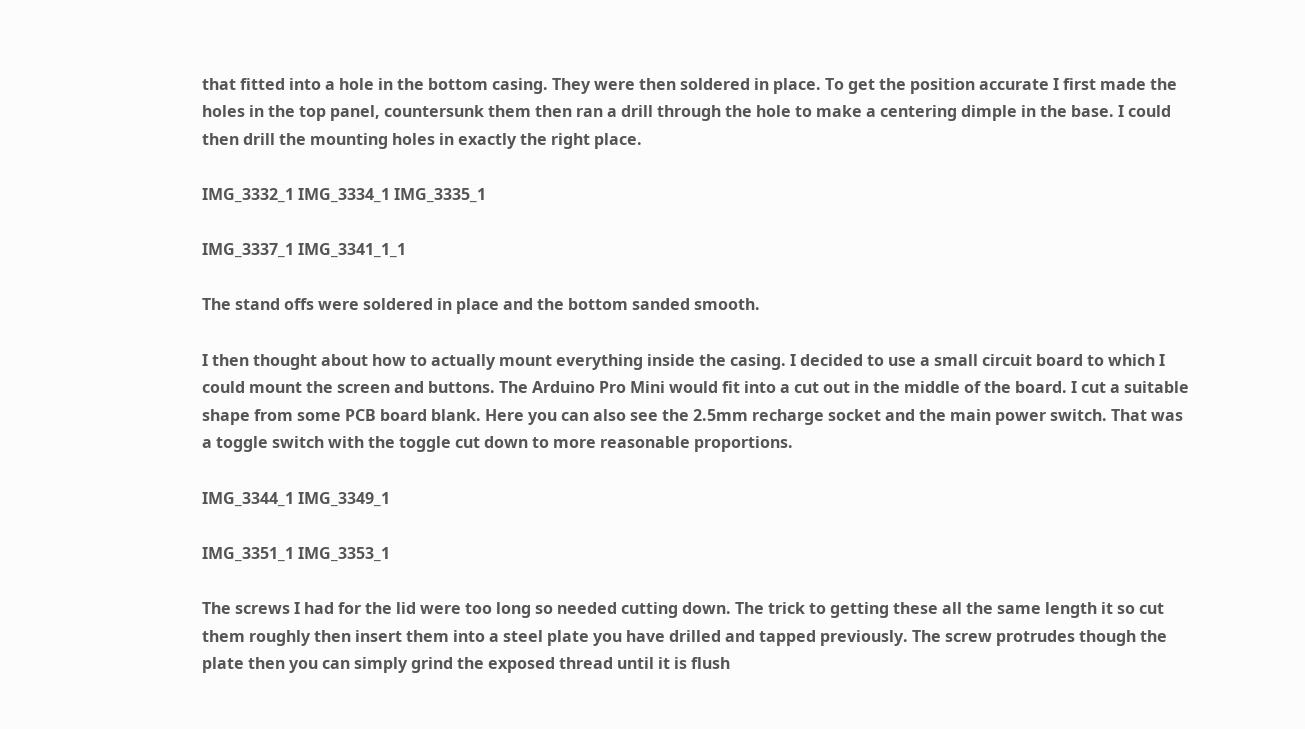that fitted into a hole in the bottom casing. They were then soldered in place. To get the position accurate I first made the holes in the top panel, countersunk them then ran a drill through the hole to make a centering dimple in the base. I could then drill the mounting holes in exactly the right place.

IMG_3332_1 IMG_3334_1 IMG_3335_1

IMG_3337_1 IMG_3341_1_1

The stand offs were soldered in place and the bottom sanded smooth.

I then thought about how to actually mount everything inside the casing. I decided to use a small circuit board to which I could mount the screen and buttons. The Arduino Pro Mini would fit into a cut out in the middle of the board. I cut a suitable shape from some PCB board blank. Here you can also see the 2.5mm recharge socket and the main power switch. That was a toggle switch with the toggle cut down to more reasonable proportions.

IMG_3344_1 IMG_3349_1

IMG_3351_1 IMG_3353_1

The screws I had for the lid were too long so needed cutting down. The trick to getting these all the same length it so cut them roughly then insert them into a steel plate you have drilled and tapped previously. The screw protrudes though the plate then you can simply grind the exposed thread until it is flush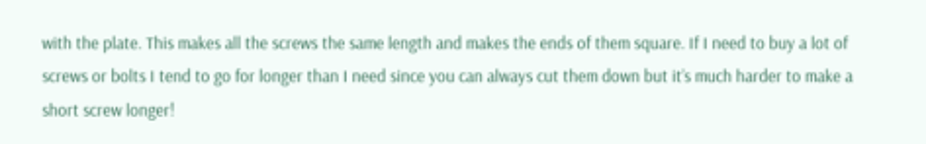with the plate. This makes all the screws the same length and makes the ends of them square. If I need to buy a lot of screws or bolts I tend to go for longer than I need since you can always cut them down but it’s much harder to make a short screw longer!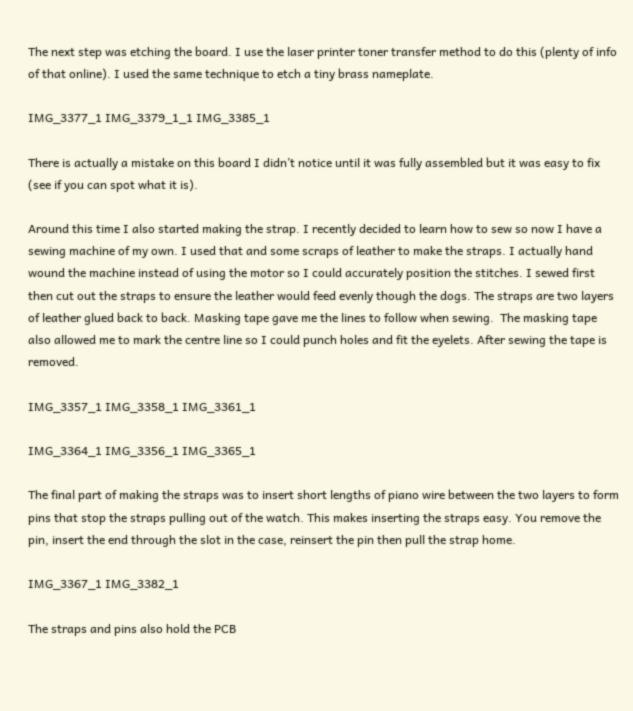The next step was etching the board. I use the laser printer toner transfer method to do this (plenty of info of that online). I used the same technique to etch a tiny brass nameplate.

IMG_3377_1 IMG_3379_1_1 IMG_3385_1

There is actually a mistake on this board I didn’t notice until it was fully assembled but it was easy to fix (see if you can spot what it is).

Around this time I also started making the strap. I recently decided to learn how to sew so now I have a sewing machine of my own. I used that and some scraps of leather to make the straps. I actually hand wound the machine instead of using the motor so I could accurately position the stitches. I sewed first then cut out the straps to ensure the leather would feed evenly though the dogs. The straps are two layers of leather glued back to back. Masking tape gave me the lines to follow when sewing.  The masking tape also allowed me to mark the centre line so I could punch holes and fit the eyelets. After sewing the tape is removed.

IMG_3357_1 IMG_3358_1 IMG_3361_1

IMG_3364_1 IMG_3356_1 IMG_3365_1

The final part of making the straps was to insert short lengths of piano wire between the two layers to form pins that stop the straps pulling out of the watch. This makes inserting the straps easy. You remove the pin, insert the end through the slot in the case, reinsert the pin then pull the strap home.

IMG_3367_1 IMG_3382_1

The straps and pins also hold the PCB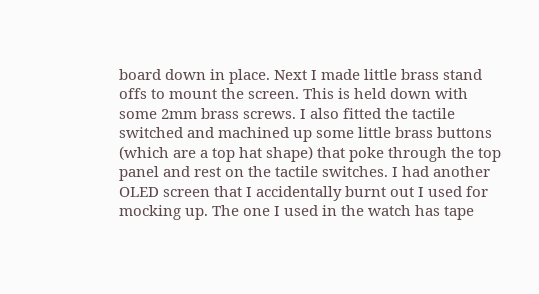board down in place. Next I made little brass stand offs to mount the screen. This is held down with some 2mm brass screws. I also fitted the tactile switched and machined up some little brass buttons (which are a top hat shape) that poke through the top panel and rest on the tactile switches. I had another OLED screen that I accidentally burnt out I used for mocking up. The one I used in the watch has tape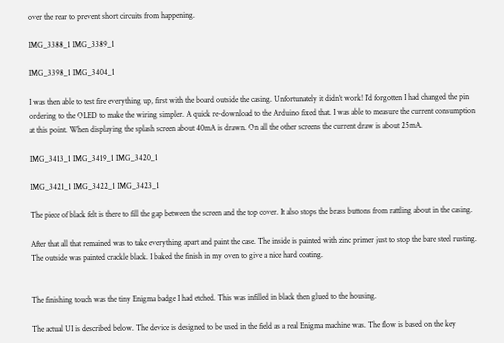over the rear to prevent short circuits from happening.

IMG_3388_1 IMG_3389_1

IMG_3398_1 IMG_3404_1

I was then able to test fire everything up, first with the board outside the casing. Unfortunately it didn’t work! I’d forgotten I had changed the pin ordering to the OLED to make the wiring simpler. A quick re-download to the Arduino fixed that. I was able to measure the current consumption at this point. When displaying the splash screen about 40mA is drawn. On all the other screens the current draw is about 25mA.

IMG_3413_1 IMG_3419_1 IMG_3420_1

IMG_3421_1 IMG_3422_1 IMG_3423_1

The piece of black felt is there to fill the gap between the screen and the top cover. It also stops the brass buttons from rattling about in the casing.

After that all that remained was to take everything apart and paint the case. The inside is painted with zinc primer just to stop the bare steel rusting. The outside was painted crackle black. I baked the finish in my oven to give a nice hard coating.


The finishing touch was the tiny Enigma badge I had etched. This was infilled in black then glued to the housing.

The actual UI is described below. The device is designed to be used in the field as a real Enigma machine was. The flow is based on the key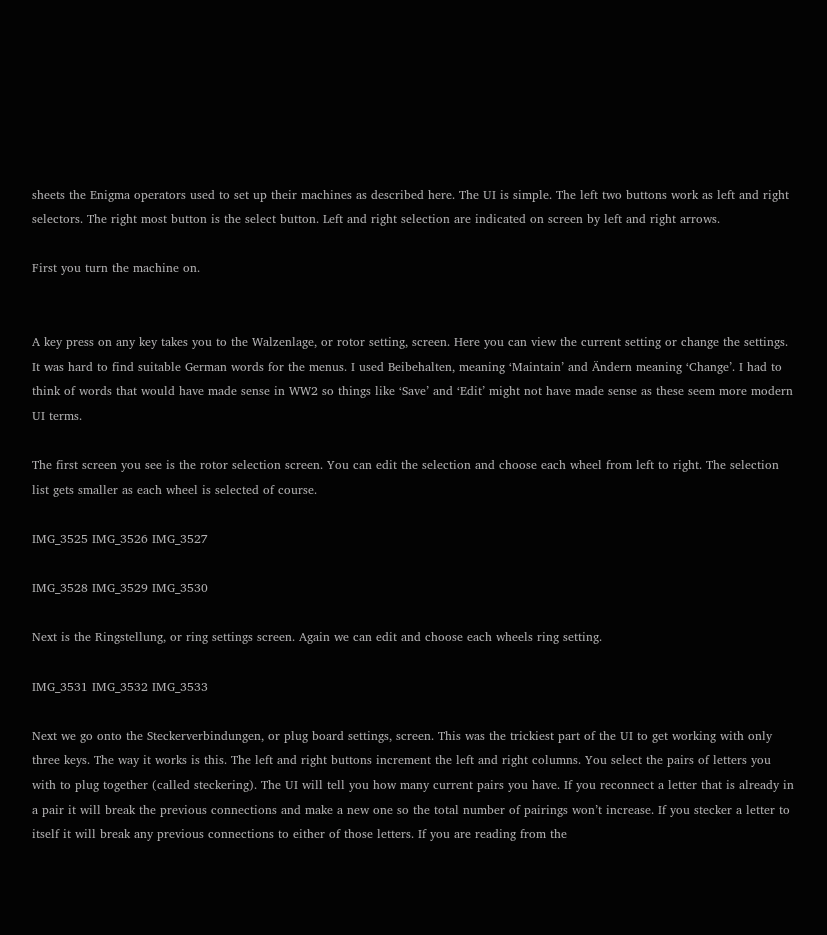sheets the Enigma operators used to set up their machines as described here. The UI is simple. The left two buttons work as left and right selectors. The right most button is the select button. Left and right selection are indicated on screen by left and right arrows.

First you turn the machine on.


A key press on any key takes you to the Walzenlage, or rotor setting, screen. Here you can view the current setting or change the settings. It was hard to find suitable German words for the menus. I used Beibehalten, meaning ‘Maintain’ and Ändern meaning ‘Change’. I had to think of words that would have made sense in WW2 so things like ‘Save’ and ‘Edit’ might not have made sense as these seem more modern UI terms.

The first screen you see is the rotor selection screen. You can edit the selection and choose each wheel from left to right. The selection list gets smaller as each wheel is selected of course.

IMG_3525 IMG_3526 IMG_3527

IMG_3528 IMG_3529 IMG_3530

Next is the Ringstellung, or ring settings screen. Again we can edit and choose each wheels ring setting.

IMG_3531 IMG_3532 IMG_3533

Next we go onto the Steckerverbindungen, or plug board settings, screen. This was the trickiest part of the UI to get working with only three keys. The way it works is this. The left and right buttons increment the left and right columns. You select the pairs of letters you with to plug together (called steckering). The UI will tell you how many current pairs you have. If you reconnect a letter that is already in a pair it will break the previous connections and make a new one so the total number of pairings won’t increase. If you stecker a letter to itself it will break any previous connections to either of those letters. If you are reading from the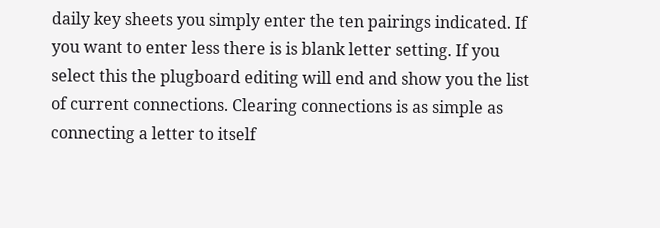daily key sheets you simply enter the ten pairings indicated. If you want to enter less there is is blank letter setting. If you select this the plugboard editing will end and show you the list of current connections. Clearing connections is as simple as connecting a letter to itself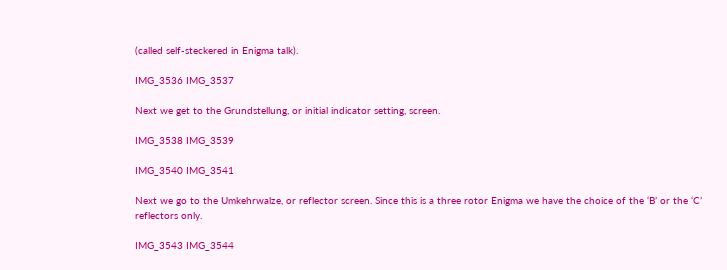(called self-steckered in Enigma talk).

IMG_3536 IMG_3537

Next we get to the Grundstellung, or initial indicator setting, screen.

IMG_3538 IMG_3539

IMG_3540 IMG_3541

Next we go to the Umkehrwalze, or reflector screen. Since this is a three rotor Enigma we have the choice of the ‘B’ or the ‘C’ reflectors only.

IMG_3543 IMG_3544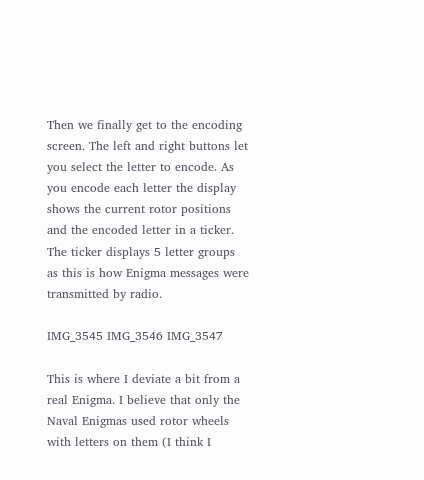Then we finally get to the encoding screen. The left and right buttons let you select the letter to encode. As you encode each letter the display shows the current rotor positions and the encoded letter in a ticker. The ticker displays 5 letter groups as this is how Enigma messages were transmitted by radio.

IMG_3545 IMG_3546 IMG_3547

This is where I deviate a bit from a real Enigma. I believe that only the Naval Enigmas used rotor wheels with letters on them (I think I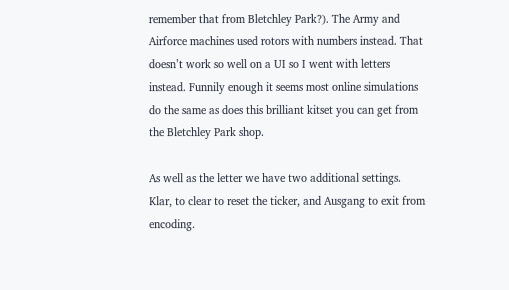remember that from Bletchley Park?). The Army and Airforce machines used rotors with numbers instead. That doesn’t work so well on a UI so I went with letters instead. Funnily enough it seems most online simulations do the same as does this brilliant kitset you can get from the Bletchley Park shop.

As well as the letter we have two additional settings. Klar, to clear to reset the ticker, and Ausgang to exit from encoding.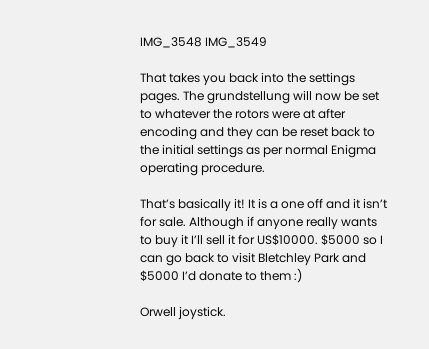IMG_3548 IMG_3549

That takes you back into the settings pages. The grundstellung will now be set to whatever the rotors were at after encoding and they can be reset back to the initial settings as per normal Enigma operating procedure.

That’s basically it! It is a one off and it isn’t for sale. Although if anyone really wants to buy it I’ll sell it for US$10000. $5000 so I can go back to visit Bletchley Park and $5000 I’d donate to them :)

Orwell joystick.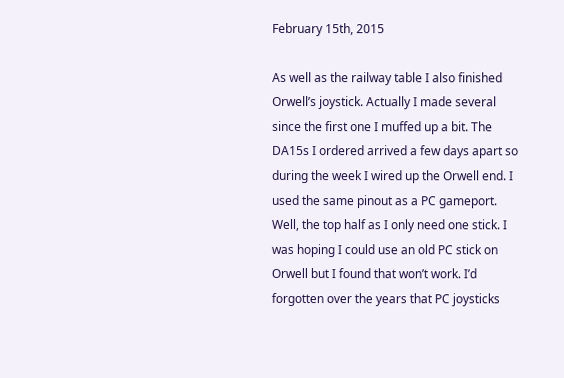February 15th, 2015

As well as the railway table I also finished Orwell’s joystick. Actually I made several since the first one I muffed up a bit. The DA15s I ordered arrived a few days apart so during the week I wired up the Orwell end. I used the same pinout as a PC gameport. Well, the top half as I only need one stick. I was hoping I could use an old PC stick on Orwell but I found that won’t work. I’d forgotten over the years that PC joysticks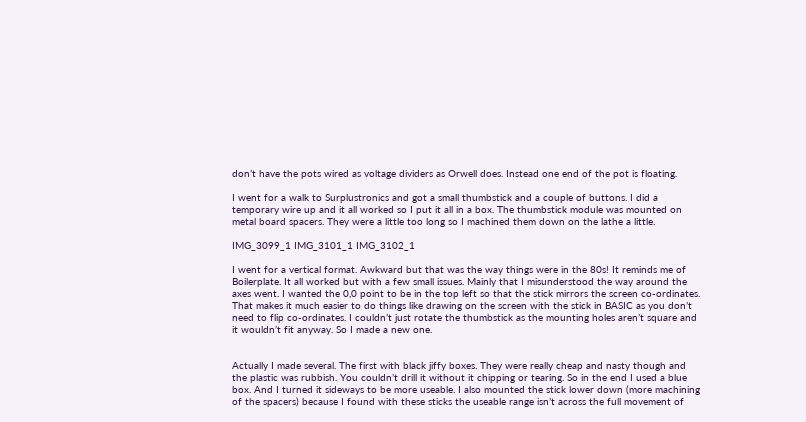don’t have the pots wired as voltage dividers as Orwell does. Instead one end of the pot is floating.

I went for a walk to Surplustronics and got a small thumbstick and a couple of buttons. I did a temporary wire up and it all worked so I put it all in a box. The thumbstick module was mounted on metal board spacers. They were a little too long so I machined them down on the lathe a little.

IMG_3099_1 IMG_3101_1 IMG_3102_1

I went for a vertical format. Awkward but that was the way things were in the 80s! It reminds me of Boilerplate. It all worked but with a few small issues. Mainly that I misunderstood the way around the axes went. I wanted the 0,0 point to be in the top left so that the stick mirrors the screen co-ordinates. That makes it much easier to do things like drawing on the screen with the stick in BASIC as you don’t need to flip co-ordinates. I couldn’t just rotate the thumbstick as the mounting holes aren’t square and it wouldn’t fit anyway. So I made a new one.


Actually I made several. The first with black jiffy boxes. They were really cheap and nasty though and the plastic was rubbish. You couldn’t drill it without it chipping or tearing. So in the end I used a blue box. And I turned it sideways to be more useable. I also mounted the stick lower down (more machining of the spacers) because I found with these sticks the useable range isn’t across the full movement of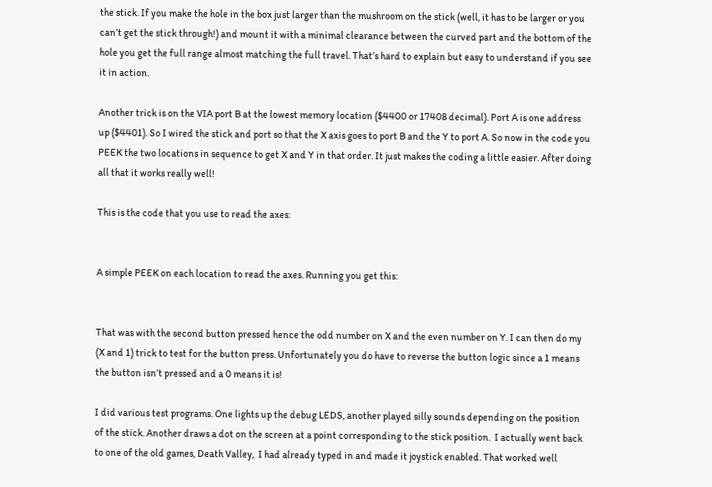the stick. If you make the hole in the box just larger than the mushroom on the stick (well, it has to be larger or you can’t get the stick through!) and mount it with a minimal clearance between the curved part and the bottom of the hole you get the full range almost matching the full travel. That’s hard to explain but easy to understand if you see it in action.

Another trick is on the VIA port B at the lowest memory location ($4400 or 17408 decimal). Port A is one address up ($4401). So I wired the stick and port so that the X axis goes to port B and the Y to port A. So now in the code you PEEK the two locations in sequence to get X and Y in that order. It just makes the coding a little easier. After doing all that it works really well!

This is the code that you use to read the axes:


A simple PEEK on each location to read the axes. Running you get this:


That was with the second button pressed hence the odd number on X and the even number on Y. I can then do my (X and 1) trick to test for the button press. Unfortunately you do have to reverse the button logic since a 1 means the button isn’t pressed and a 0 means it is!

I did various test programs. One lights up the debug LEDS, another played silly sounds depending on the position of the stick. Another draws a dot on the screen at a point corresponding to the stick position.  I actually went back to one of the old games, Death Valley,  I had already typed in and made it joystick enabled. That worked well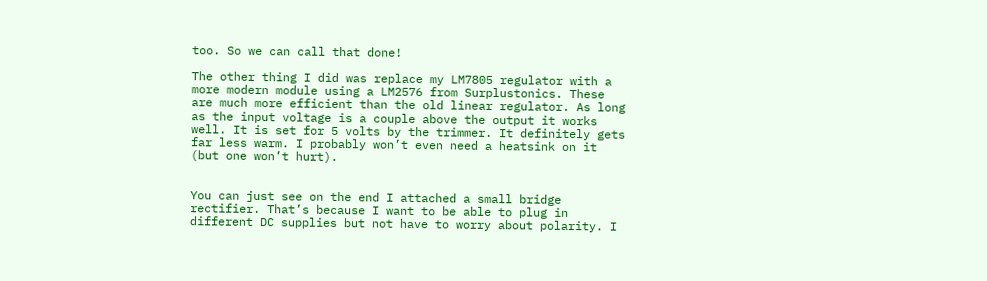too. So we can call that done!

The other thing I did was replace my LM7805 regulator with a more modern module using a LM2576 from Surplustonics. These are much more efficient than the old linear regulator. As long as the input voltage is a couple above the output it works well. It is set for 5 volts by the trimmer. It definitely gets far less warm. I probably won’t even need a heatsink on it (but one won’t hurt).


You can just see on the end I attached a small bridge rectifier. That’s because I want to be able to plug in different DC supplies but not have to worry about polarity. I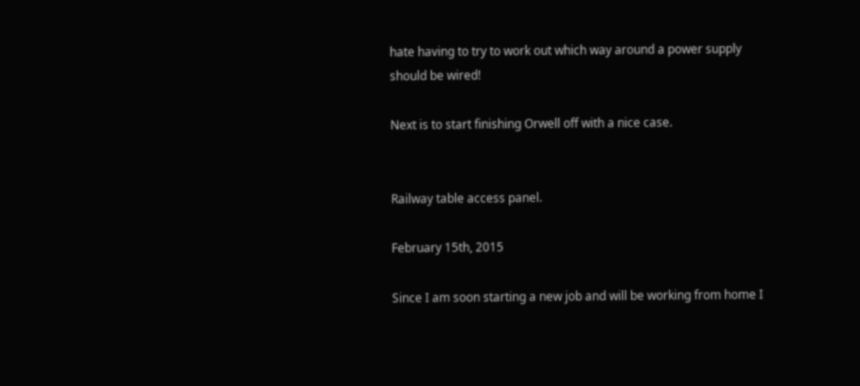hate having to try to work out which way around a power supply should be wired!

Next is to start finishing Orwell off with a nice case.


Railway table access panel.

February 15th, 2015

Since I am soon starting a new job and will be working from home I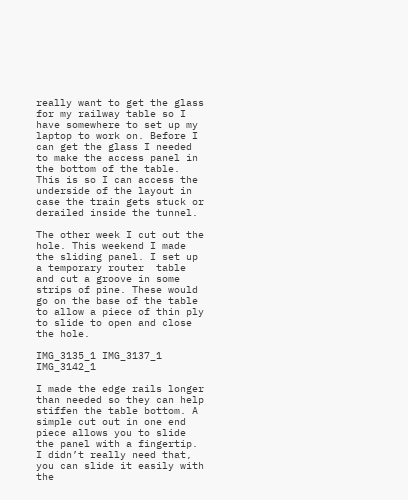really want to get the glass for my railway table so I have somewhere to set up my laptop to work on. Before I can get the glass I needed to make the access panel in the bottom of the table. This is so I can access the underside of the layout in case the train gets stuck or derailed inside the tunnel.

The other week I cut out the hole. This weekend I made the sliding panel. I set up a temporary router  table and cut a groove in some strips of pine. These would go on the base of the table to allow a piece of thin ply to slide to open and close the hole.

IMG_3135_1 IMG_3137_1 IMG_3142_1

I made the edge rails longer than needed so they can help stiffen the table bottom. A simple cut out in one end piece allows you to slide the panel with a fingertip. I didn’t really need that, you can slide it easily with the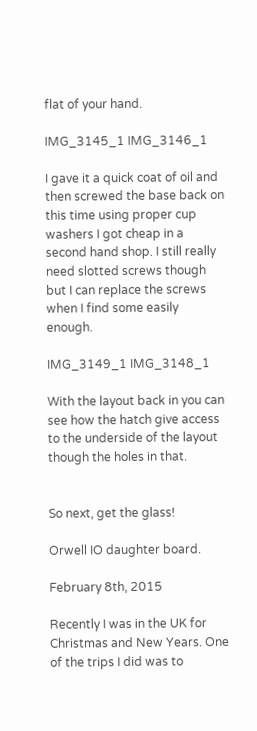flat of your hand.

IMG_3145_1 IMG_3146_1

I gave it a quick coat of oil and then screwed the base back on this time using proper cup washers I got cheap in a second hand shop. I still really need slotted screws though but I can replace the screws when I find some easily enough.

IMG_3149_1 IMG_3148_1

With the layout back in you can see how the hatch give access to the underside of the layout though the holes in that.


So next, get the glass!

Orwell IO daughter board.

February 8th, 2015

Recently I was in the UK for Christmas and New Years. One of the trips I did was to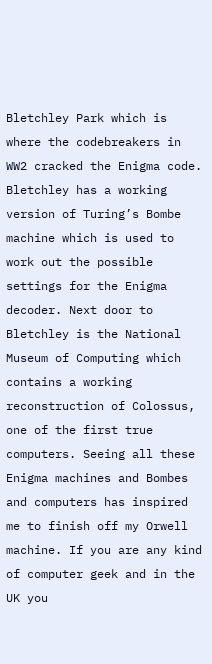Bletchley Park which is where the codebreakers in WW2 cracked the Enigma code. Bletchley has a working version of Turing’s Bombe machine which is used to work out the possible settings for the Enigma decoder. Next door to Bletchley is the National Museum of Computing which contains a working reconstruction of Colossus, one of the first true computers. Seeing all these Enigma machines and Bombes and computers has inspired me to finish off my Orwell machine. If you are any kind of computer geek and in the UK you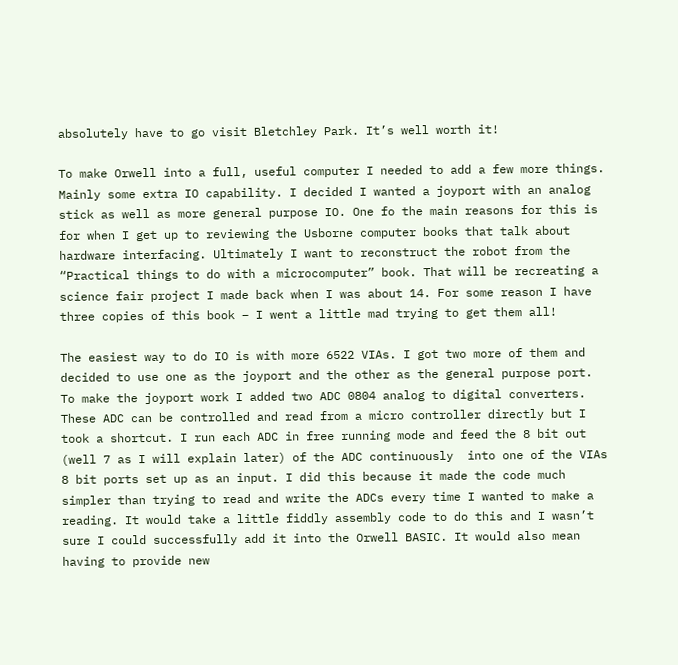absolutely have to go visit Bletchley Park. It’s well worth it!

To make Orwell into a full, useful computer I needed to add a few more things. Mainly some extra IO capability. I decided I wanted a joyport with an analog stick as well as more general purpose IO. One fo the main reasons for this is for when I get up to reviewing the Usborne computer books that talk about hardware interfacing. Ultimately I want to reconstruct the robot from the “Practical things to do with a microcomputer” book. That will be recreating a science fair project I made back when I was about 14. For some reason I have three copies of this book – I went a little mad trying to get them all!

The easiest way to do IO is with more 6522 VIAs. I got two more of them and decided to use one as the joyport and the other as the general purpose port. To make the joyport work I added two ADC 0804 analog to digital converters. These ADC can be controlled and read from a micro controller directly but I took a shortcut. I run each ADC in free running mode and feed the 8 bit out (well 7 as I will explain later) of the ADC continuously  into one of the VIAs 8 bit ports set up as an input. I did this because it made the code much simpler than trying to read and write the ADCs every time I wanted to make a reading. It would take a little fiddly assembly code to do this and I wasn’t sure I could successfully add it into the Orwell BASIC. It would also mean having to provide new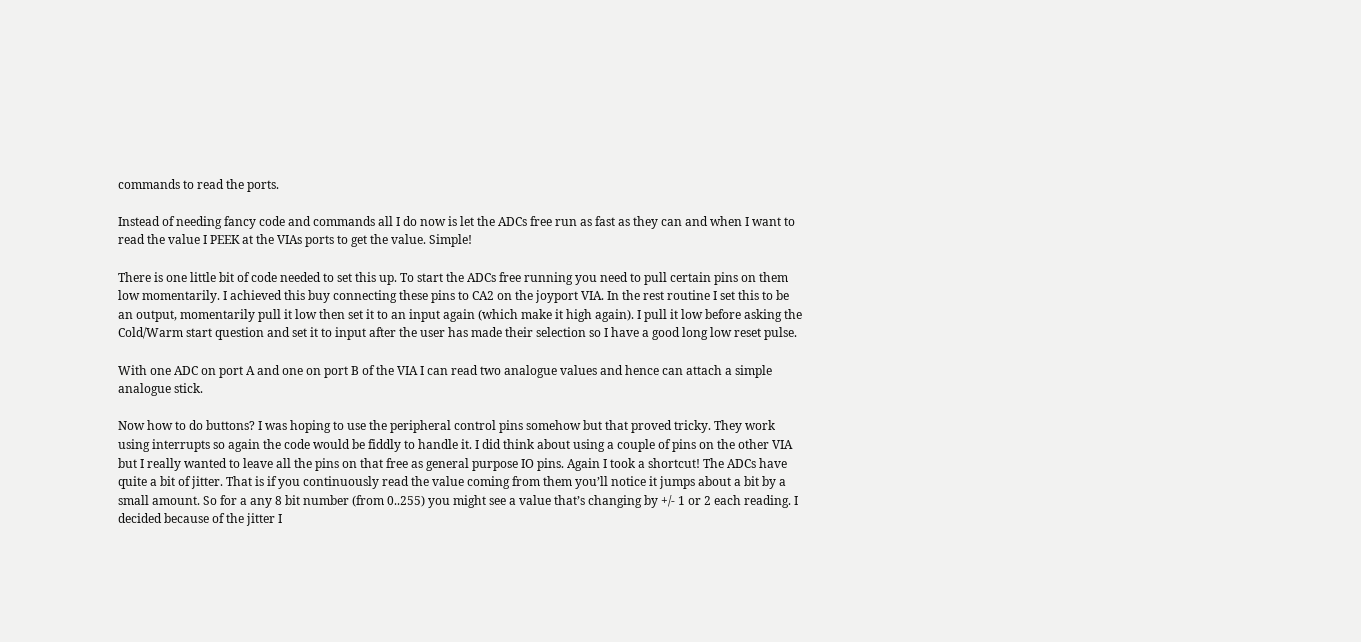commands to read the ports.

Instead of needing fancy code and commands all I do now is let the ADCs free run as fast as they can and when I want to read the value I PEEK at the VIAs ports to get the value. Simple!

There is one little bit of code needed to set this up. To start the ADCs free running you need to pull certain pins on them low momentarily. I achieved this buy connecting these pins to CA2 on the joyport VIA. In the rest routine I set this to be an output, momentarily pull it low then set it to an input again (which make it high again). I pull it low before asking the Cold/Warm start question and set it to input after the user has made their selection so I have a good long low reset pulse.

With one ADC on port A and one on port B of the VIA I can read two analogue values and hence can attach a simple analogue stick.

Now how to do buttons? I was hoping to use the peripheral control pins somehow but that proved tricky. They work using interrupts so again the code would be fiddly to handle it. I did think about using a couple of pins on the other VIA but I really wanted to leave all the pins on that free as general purpose IO pins. Again I took a shortcut! The ADCs have quite a bit of jitter. That is if you continuously read the value coming from them you’ll notice it jumps about a bit by a small amount. So for a any 8 bit number (from 0..255) you might see a value that’s changing by +/- 1 or 2 each reading. I decided because of the jitter I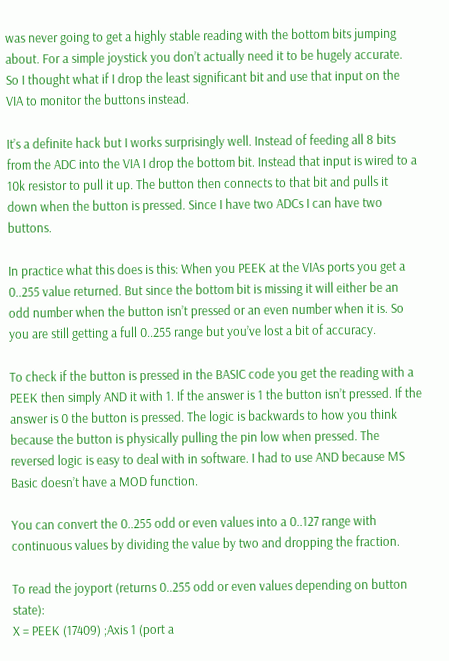was never going to get a highly stable reading with the bottom bits jumping about. For a simple joystick you don’t actually need it to be hugely accurate. So I thought what if I drop the least significant bit and use that input on the VIA to monitor the buttons instead.

It’s a definite hack but I works surprisingly well. Instead of feeding all 8 bits from the ADC into the VIA I drop the bottom bit. Instead that input is wired to a 10k resistor to pull it up. The button then connects to that bit and pulls it down when the button is pressed. Since I have two ADCs I can have two buttons.

In practice what this does is this: When you PEEK at the VIAs ports you get a 0..255 value returned. But since the bottom bit is missing it will either be an odd number when the button isn’t pressed or an even number when it is. So you are still getting a full 0..255 range but you’ve lost a bit of accuracy.

To check if the button is pressed in the BASIC code you get the reading with a PEEK then simply AND it with 1. If the answer is 1 the button isn’t pressed. If the answer is 0 the button is pressed. The logic is backwards to how you think because the button is physically pulling the pin low when pressed. The reversed logic is easy to deal with in software. I had to use AND because MS Basic doesn’t have a MOD function.

You can convert the 0..255 odd or even values into a 0..127 range with continuous values by dividing the value by two and dropping the fraction.

To read the joyport (returns 0..255 odd or even values depending on button state):
X = PEEK (17409) ;Axis 1 (port a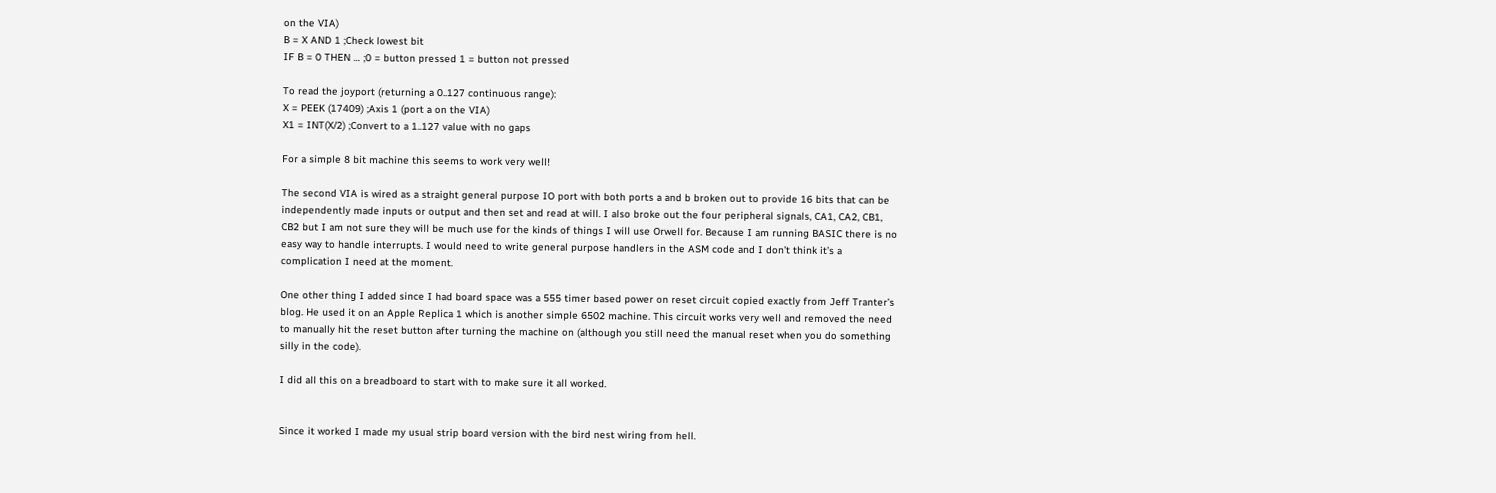on the VIA)
B = X AND 1 ;Check lowest bit
IF B = 0 THEN … ;0 = button pressed 1 = button not pressed

To read the joyport (returning a 0..127 continuous range):
X = PEEK (17409) ;Axis 1 (port a on the VIA)
X1 = INT(X/2) ;Convert to a 1..127 value with no gaps

For a simple 8 bit machine this seems to work very well!

The second VIA is wired as a straight general purpose IO port with both ports a and b broken out to provide 16 bits that can be independently made inputs or output and then set and read at will. I also broke out the four peripheral signals, CA1, CA2, CB1, CB2 but I am not sure they will be much use for the kinds of things I will use Orwell for. Because I am running BASIC there is no easy way to handle interrupts. I would need to write general purpose handlers in the ASM code and I don’t think it’s a complication I need at the moment.

One other thing I added since I had board space was a 555 timer based power on reset circuit copied exactly from Jeff Tranter’s blog. He used it on an Apple Replica 1 which is another simple 6502 machine. This circuit works very well and removed the need to manually hit the reset button after turning the machine on (although you still need the manual reset when you do something silly in the code).

I did all this on a breadboard to start with to make sure it all worked.


Since it worked I made my usual strip board version with the bird nest wiring from hell.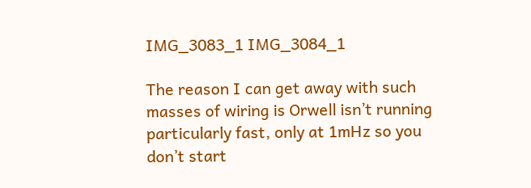IMG_3083_1 IMG_3084_1

The reason I can get away with such masses of wiring is Orwell isn’t running particularly fast, only at 1mHz so you don’t start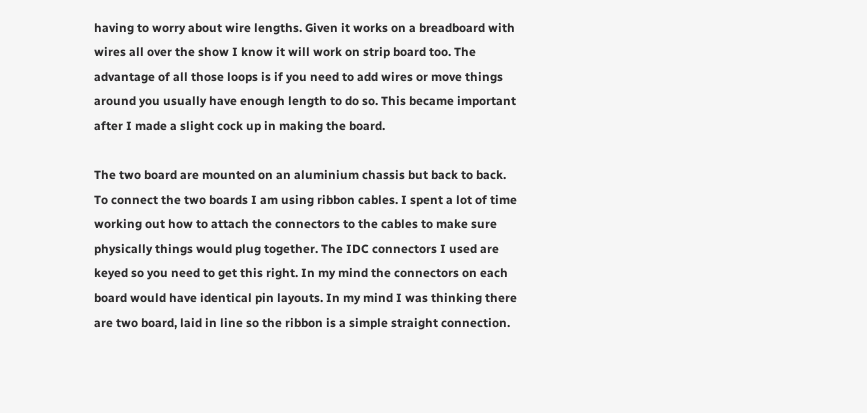having to worry about wire lengths. Given it works on a breadboard with wires all over the show I know it will work on strip board too. The advantage of all those loops is if you need to add wires or move things around you usually have enough length to do so. This became important after I made a slight cock up in making the board.

The two board are mounted on an aluminium chassis but back to back. To connect the two boards I am using ribbon cables. I spent a lot of time working out how to attach the connectors to the cables to make sure physically things would plug together. The IDC connectors I used are keyed so you need to get this right. In my mind the connectors on each board would have identical pin layouts. In my mind I was thinking there are two board, laid in line so the ribbon is a simple straight connection.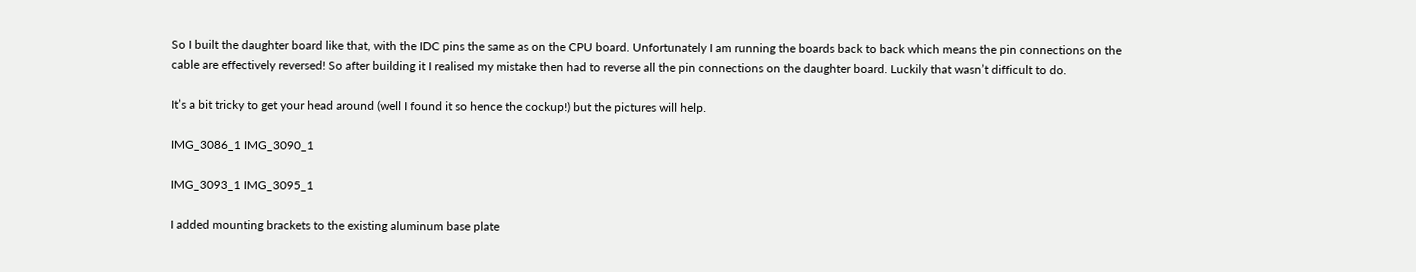So I built the daughter board like that, with the IDC pins the same as on the CPU board. Unfortunately I am running the boards back to back which means the pin connections on the cable are effectively reversed! So after building it I realised my mistake then had to reverse all the pin connections on the daughter board. Luckily that wasn’t difficult to do.

It’s a bit tricky to get your head around (well I found it so hence the cockup!) but the pictures will help.

IMG_3086_1 IMG_3090_1

IMG_3093_1 IMG_3095_1

I added mounting brackets to the existing aluminum base plate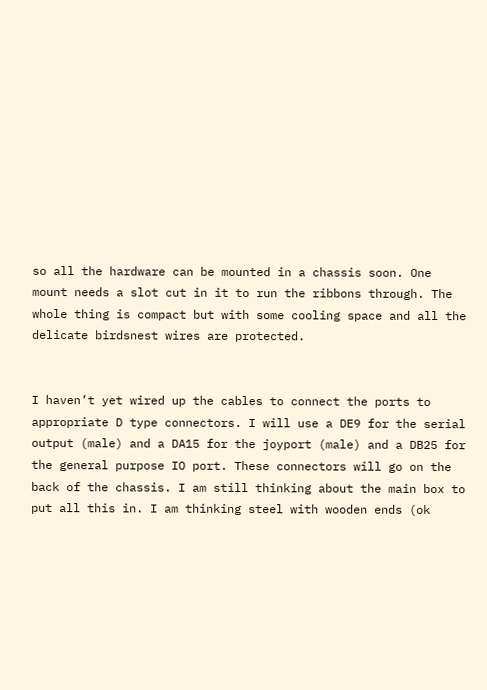so all the hardware can be mounted in a chassis soon. One mount needs a slot cut in it to run the ribbons through. The whole thing is compact but with some cooling space and all the delicate birdsnest wires are protected.


I haven’t yet wired up the cables to connect the ports to appropriate D type connectors. I will use a DE9 for the serial output (male) and a DA15 for the joyport (male) and a DB25 for the general purpose IO port. These connectors will go on the back of the chassis. I am still thinking about the main box to put all this in. I am thinking steel with wooden ends (ok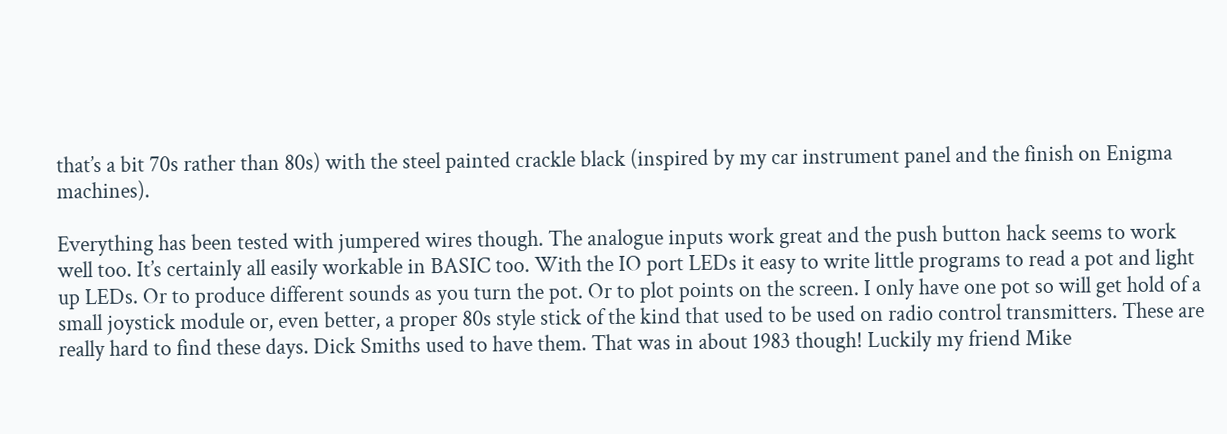that’s a bit 70s rather than 80s) with the steel painted crackle black (inspired by my car instrument panel and the finish on Enigma machines).

Everything has been tested with jumpered wires though. The analogue inputs work great and the push button hack seems to work well too. It’s certainly all easily workable in BASIC too. With the IO port LEDs it easy to write little programs to read a pot and light up LEDs. Or to produce different sounds as you turn the pot. Or to plot points on the screen. I only have one pot so will get hold of a small joystick module or, even better, a proper 80s style stick of the kind that used to be used on radio control transmitters. These are really hard to find these days. Dick Smiths used to have them. That was in about 1983 though! Luckily my friend Mike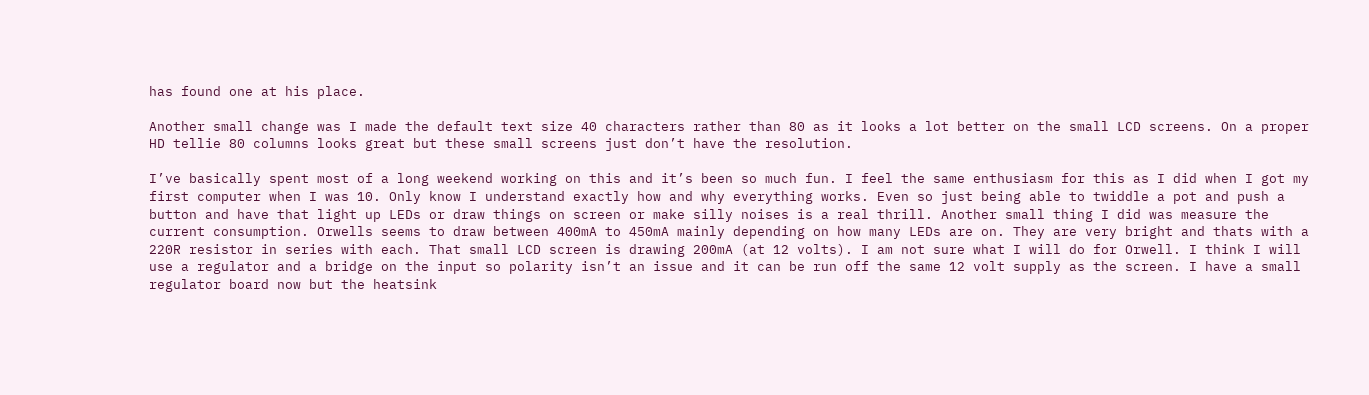has found one at his place.

Another small change was I made the default text size 40 characters rather than 80 as it looks a lot better on the small LCD screens. On a proper HD tellie 80 columns looks great but these small screens just don’t have the resolution.

I’ve basically spent most of a long weekend working on this and it’s been so much fun. I feel the same enthusiasm for this as I did when I got my first computer when I was 10. Only know I understand exactly how and why everything works. Even so just being able to twiddle a pot and push a button and have that light up LEDs or draw things on screen or make silly noises is a real thrill. Another small thing I did was measure the current consumption. Orwells seems to draw between 400mA to 450mA mainly depending on how many LEDs are on. They are very bright and thats with a 220R resistor in series with each. That small LCD screen is drawing 200mA (at 12 volts). I am not sure what I will do for Orwell. I think I will use a regulator and a bridge on the input so polarity isn’t an issue and it can be run off the same 12 volt supply as the screen. I have a small regulator board now but the heatsink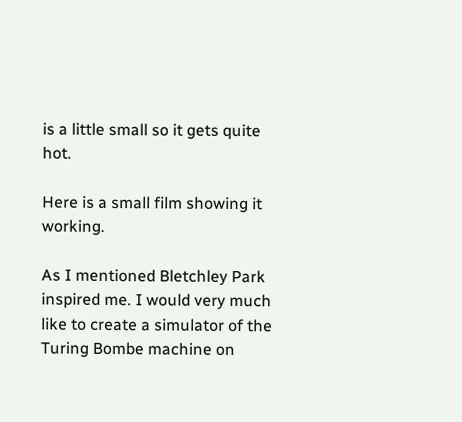is a little small so it gets quite hot.

Here is a small film showing it working.

As I mentioned Bletchley Park inspired me. I would very much like to create a simulator of the Turing Bombe machine on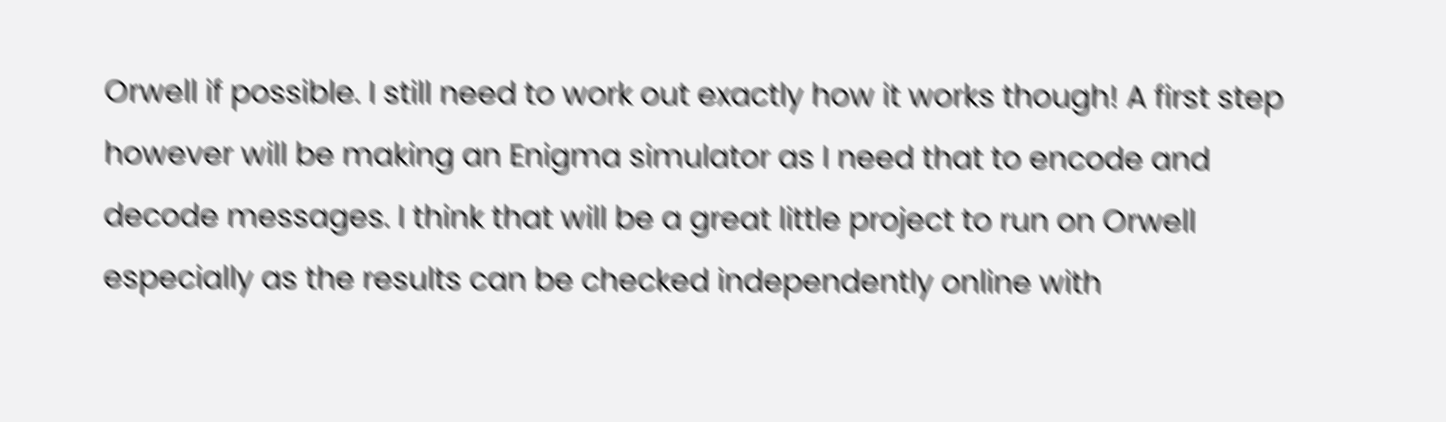Orwell if possible. I still need to work out exactly how it works though! A first step however will be making an Enigma simulator as I need that to encode and decode messages. I think that will be a great little project to run on Orwell especially as the results can be checked independently online with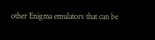other Enigma emulators that can be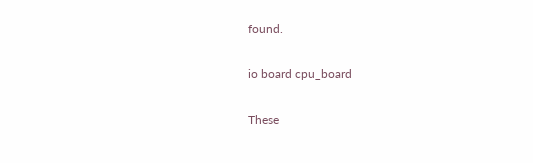found.

io board cpu_board

These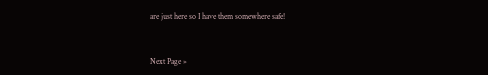are just here so I have them somewhere safe!


Next Page »